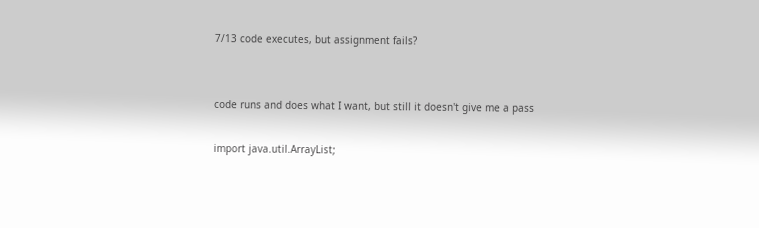7/13 code executes, but assignment fails?


code runs and does what I want, but still it doesn't give me a pass

import java.util.ArrayList;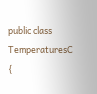public class TemperaturesC {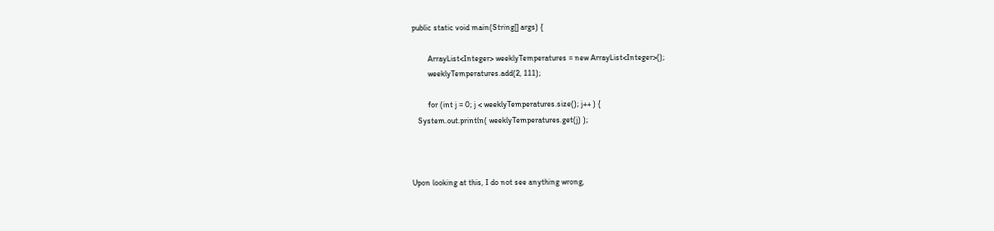public static void main(String[] args) {

        ArrayList<Integer> weeklyTemperatures = new ArrayList<Integer>();
        weeklyTemperatures.add(2, 111);

        for (int j = 0; j < weeklyTemperatures.size(); j++ ) {
   System.out.println( weeklyTemperatures.get(j) );



Upon looking at this, I do not see anything wrong,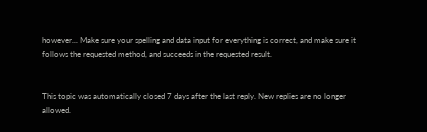however... Make sure your spelling and data input for everything is correct, and make sure it follows the requested method, and succeeds in the requested result.


This topic was automatically closed 7 days after the last reply. New replies are no longer allowed.